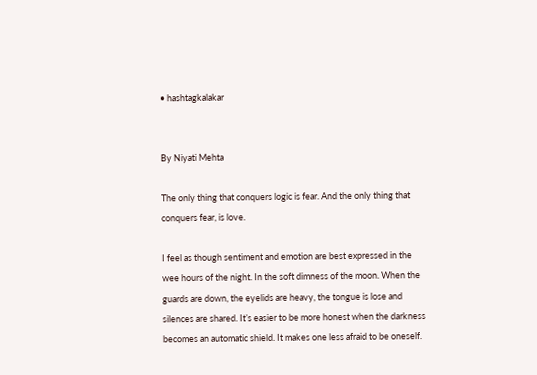• hashtagkalakar


By Niyati Mehta

The only thing that conquers logic is fear. And the only thing that conquers fear, is love.

I feel as though sentiment and emotion are best expressed in the wee hours of the night. In the soft dimness of the moon. When the guards are down, the eyelids are heavy, the tongue is lose and silences are shared. It’s easier to be more honest when the darkness becomes an automatic shield. It makes one less afraid to be oneself.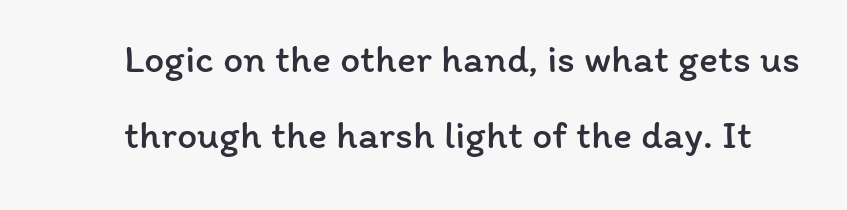Logic on the other hand, is what gets us through the harsh light of the day. It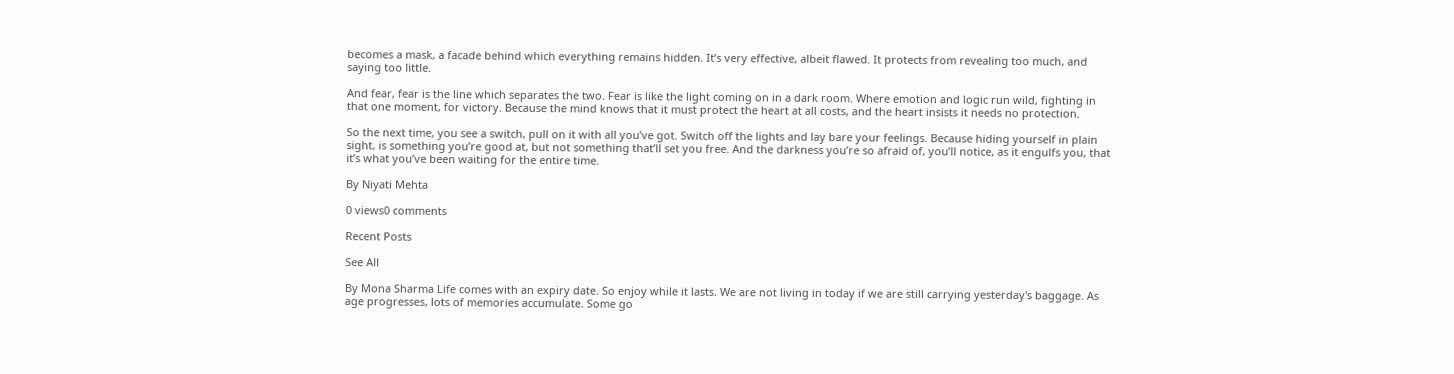becomes a mask, a facade behind which everything remains hidden. It’s very effective, albeit flawed. It protects from revealing too much, and saying too little.

And fear, fear is the line which separates the two. Fear is like the light coming on in a dark room. Where emotion and logic run wild, fighting in that one moment, for victory. Because the mind knows that it must protect the heart at all costs, and the heart insists it needs no protection.

So the next time, you see a switch, pull on it with all you’ve got. Switch off the lights and lay bare your feelings. Because hiding yourself in plain sight, is something you’re good at, but not something that’ll set you free. And the darkness you’re so afraid of, you’ll notice, as it engulfs you, that it’s what you’ve been waiting for the entire time.

By Niyati Mehta

0 views0 comments

Recent Posts

See All

By Mona Sharma Life comes with an expiry date. So enjoy while it lasts. We are not living in today if we are still carrying yesterday's baggage. As age progresses, lots of memories accumulate. Some go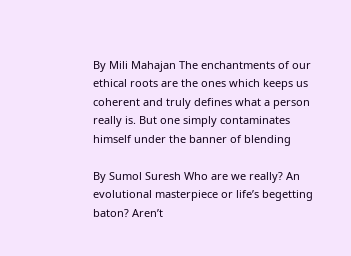By Mili Mahajan The enchantments of our ethical roots are the ones which keeps us coherent and truly defines what a person really is. But one simply contaminates himself under the banner of blending

By Sumol Suresh Who are we really? An evolutional masterpiece or life’s begetting baton? Aren’t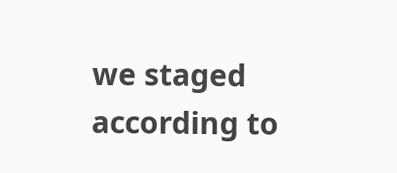we staged according to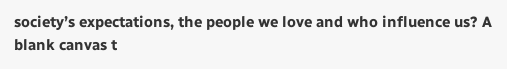society’s expectations, the people we love and who influence us? A blank canvas t